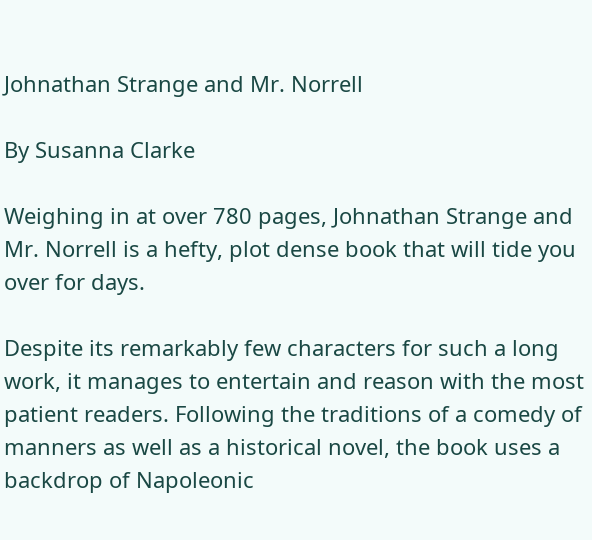Johnathan Strange and Mr. Norrell

By Susanna Clarke

Weighing in at over 780 pages, Johnathan Strange and Mr. Norrell is a hefty, plot dense book that will tide you over for days.

Despite its remarkably few characters for such a long work, it manages to entertain and reason with the most patient readers. Following the traditions of a comedy of manners as well as a historical novel, the book uses a backdrop of Napoleonic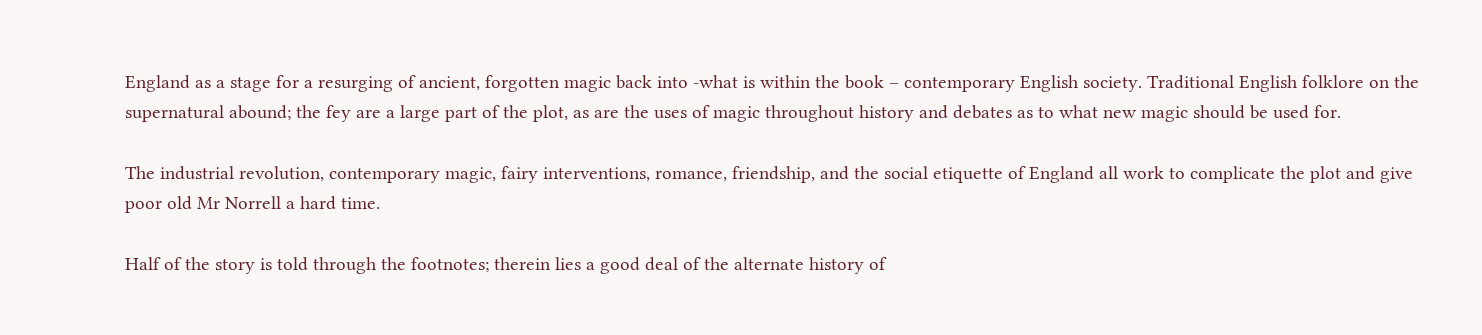England as a stage for a resurging of ancient, forgotten magic back into -what is within the book – contemporary English society. Traditional English folklore on the supernatural abound; the fey are a large part of the plot, as are the uses of magic throughout history and debates as to what new magic should be used for.

The industrial revolution, contemporary magic, fairy interventions, romance, friendship, and the social etiquette of England all work to complicate the plot and give poor old Mr Norrell a hard time.

Half of the story is told through the footnotes; therein lies a good deal of the alternate history of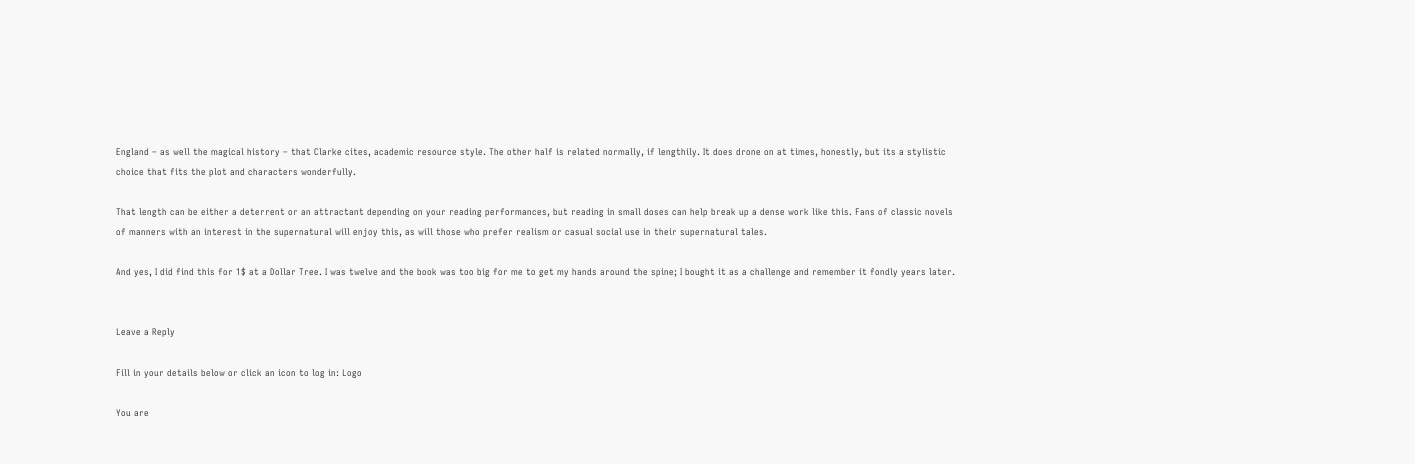England – as well the magical history – that Clarke cites, academic resource style. The other half is related normally, if lengthily. It does drone on at times, honestly, but its a stylistic choice that fits the plot and characters wonderfully.

That length can be either a deterrent or an attractant depending on your reading performances, but reading in small doses can help break up a dense work like this. Fans of classic novels of manners with an interest in the supernatural will enjoy this, as will those who prefer realism or casual social use in their supernatural tales.

And yes, I did find this for 1$ at a Dollar Tree. I was twelve and the book was too big for me to get my hands around the spine; I bought it as a challenge and remember it fondly years later.


Leave a Reply

Fill in your details below or click an icon to log in: Logo

You are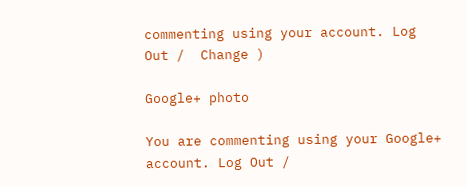commenting using your account. Log Out /  Change )

Google+ photo

You are commenting using your Google+ account. Log Out /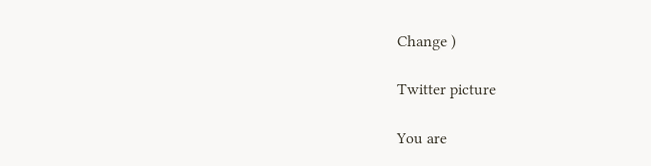Change )

Twitter picture

You are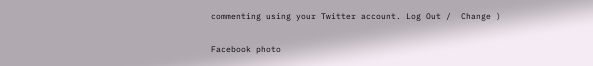commenting using your Twitter account. Log Out /  Change )

Facebook photo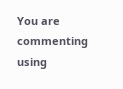You are commenting using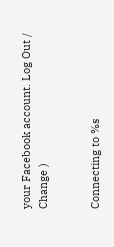your Facebook account. Log Out /  Change )


Connecting to %s